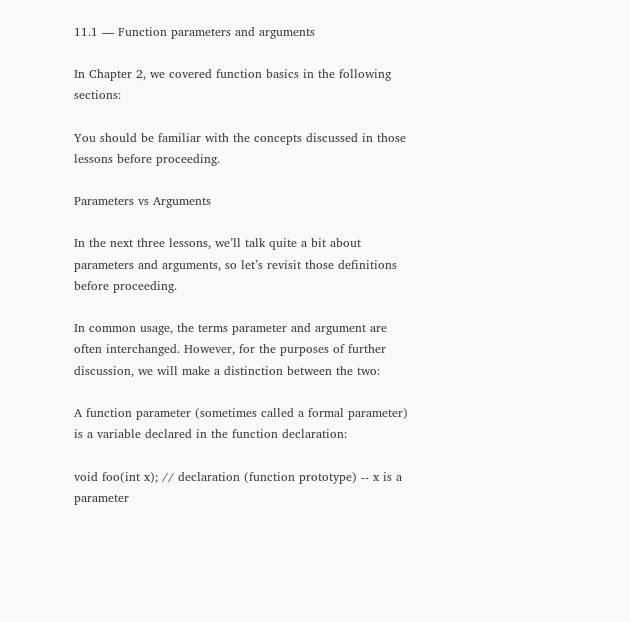11.1 — Function parameters and arguments

In Chapter 2, we covered function basics in the following sections:

You should be familiar with the concepts discussed in those lessons before proceeding.

Parameters vs Arguments

In the next three lessons, we’ll talk quite a bit about parameters and arguments, so let’s revisit those definitions before proceeding.

In common usage, the terms parameter and argument are often interchanged. However, for the purposes of further discussion, we will make a distinction between the two:

A function parameter (sometimes called a formal parameter) is a variable declared in the function declaration:

void foo(int x); // declaration (function prototype) -- x is a parameter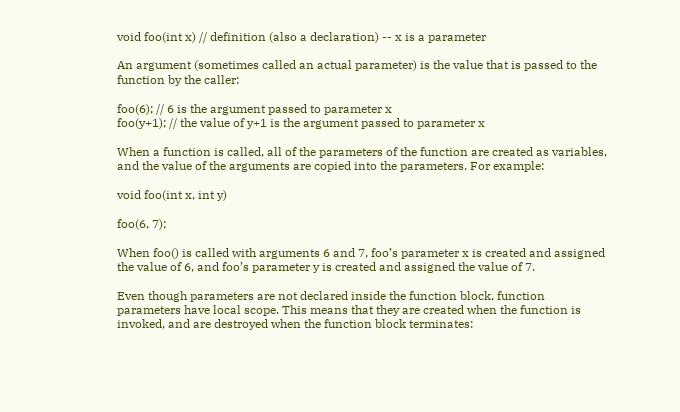void foo(int x) // definition (also a declaration) -- x is a parameter

An argument (sometimes called an actual parameter) is the value that is passed to the function by the caller:

foo(6); // 6 is the argument passed to parameter x
foo(y+1); // the value of y+1 is the argument passed to parameter x

When a function is called, all of the parameters of the function are created as variables, and the value of the arguments are copied into the parameters. For example:

void foo(int x, int y)

foo(6, 7);

When foo() is called with arguments 6 and 7, foo’s parameter x is created and assigned the value of 6, and foo’s parameter y is created and assigned the value of 7.

Even though parameters are not declared inside the function block, function parameters have local scope. This means that they are created when the function is invoked, and are destroyed when the function block terminates: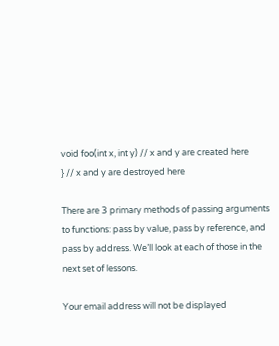void foo(int x, int y) // x and y are created here
} // x and y are destroyed here

There are 3 primary methods of passing arguments to functions: pass by value, pass by reference, and pass by address. We’ll look at each of those in the next set of lessons.

Your email address will not be displayed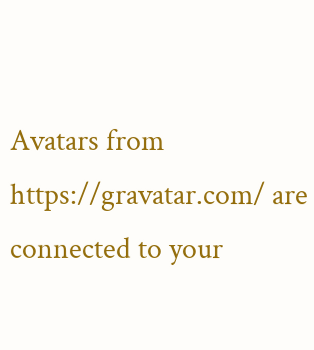Avatars from https://gravatar.com/ are connected to your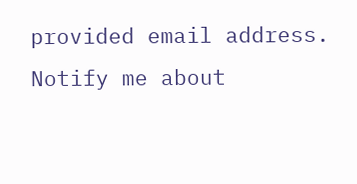provided email address.
Notify me about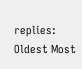replies:
Oldest Most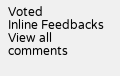Voted
Inline Feedbacks
View all comments